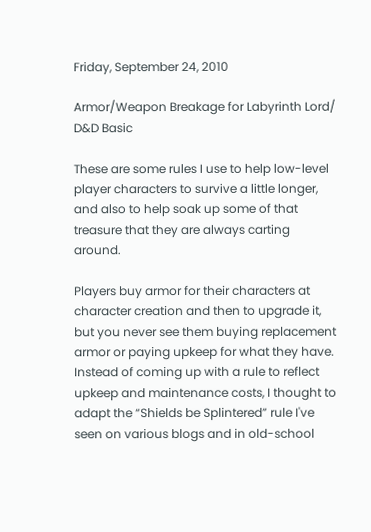Friday, September 24, 2010

Armor/Weapon Breakage for Labyrinth Lord/ D&D Basic

These are some rules I use to help low-level player characters to survive a little longer, and also to help soak up some of that treasure that they are always carting around.

Players buy armor for their characters at character creation and then to upgrade it, but you never see them buying replacement armor or paying upkeep for what they have.  Instead of coming up with a rule to reflect upkeep and maintenance costs, I thought to adapt the “Shields be Splintered” rule I've seen on various blogs and in old-school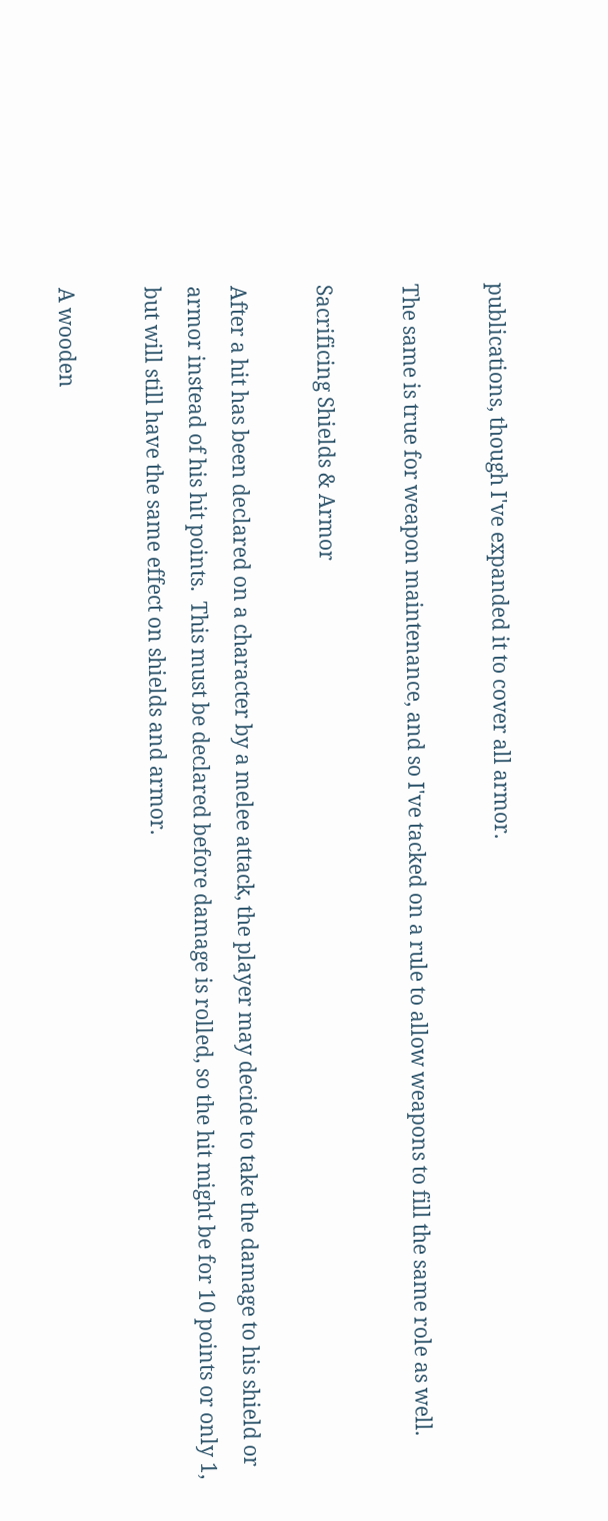publications, though I've expanded it to cover all armor.

The same is true for weapon maintenance, and so I've tacked on a rule to allow weapons to fill the same role as well.

Sacrificing Shields & Armor

After a hit has been declared on a character by a melee attack, the player may decide to take the damage to his shield or armor instead of his hit points.  This must be declared before damage is rolled, so the hit might be for 10 points or only 1, but will still have the same effect on shields and armor.

A wooden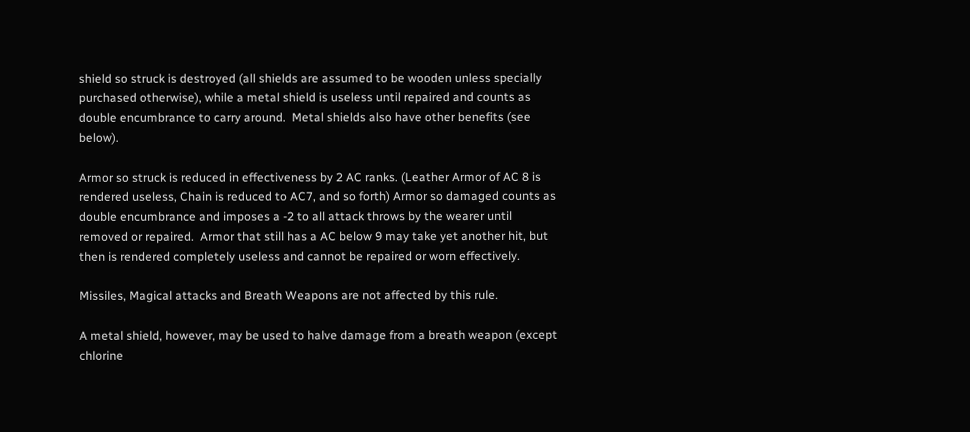shield so struck is destroyed (all shields are assumed to be wooden unless specially purchased otherwise), while a metal shield is useless until repaired and counts as double encumbrance to carry around.  Metal shields also have other benefits (see below).

Armor so struck is reduced in effectiveness by 2 AC ranks. (Leather Armor of AC 8 is rendered useless, Chain is reduced to AC7, and so forth) Armor so damaged counts as double encumbrance and imposes a -2 to all attack throws by the wearer until removed or repaired.  Armor that still has a AC below 9 may take yet another hit, but then is rendered completely useless and cannot be repaired or worn effectively.

Missiles, Magical attacks and Breath Weapons are not affected by this rule.

A metal shield, however, may be used to halve damage from a breath weapon (except chlorine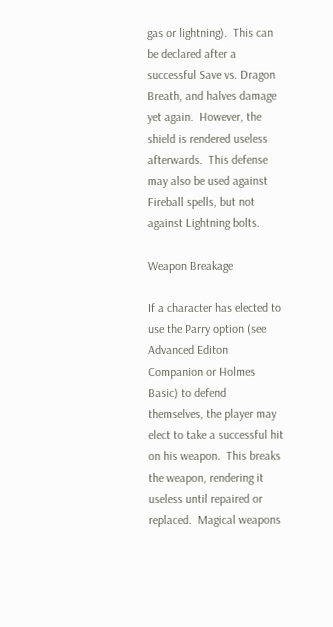gas or lightning).  This can be declared after a successful Save vs. Dragon Breath, and halves damage yet again.  However, the shield is rendered useless afterwards.  This defense may also be used against Fireball spells, but not against Lightning bolts.

Weapon Breakage

If a character has elected to use the Parry option (see Advanced Editon Companion or Holmes Basic) to defend themselves, the player may elect to take a successful hit on his weapon.  This breaks the weapon, rendering it useless until repaired or replaced.  Magical weapons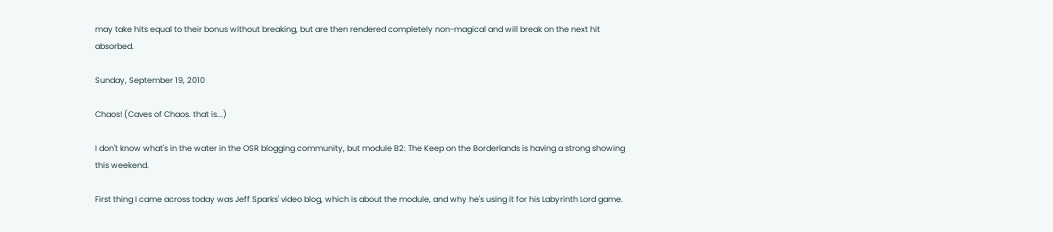may take hits equal to their bonus without breaking, but are then rendered completely non-magical and will break on the next hit absorbed.

Sunday, September 19, 2010

Chaos! (Caves of Chaos. that is...)

I don't know what's in the water in the OSR blogging community, but module B2: The Keep on the Borderlands is having a strong showing this weekend.

First thing I came across today was Jeff Sparks' video blog, which is about the module, and why he's using it for his Labyrinth Lord game.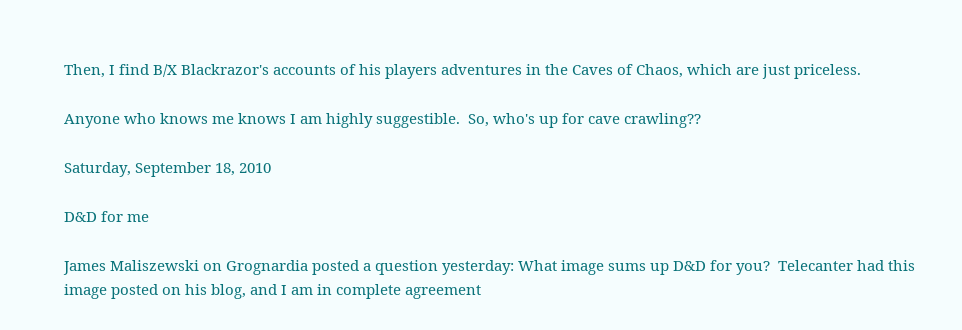Then, I find B/X Blackrazor's accounts of his players adventures in the Caves of Chaos, which are just priceless.

Anyone who knows me knows I am highly suggestible.  So, who's up for cave crawling??

Saturday, September 18, 2010

D&D for me

James Maliszewski on Grognardia posted a question yesterday: What image sums up D&D for you?  Telecanter had this image posted on his blog, and I am in complete agreement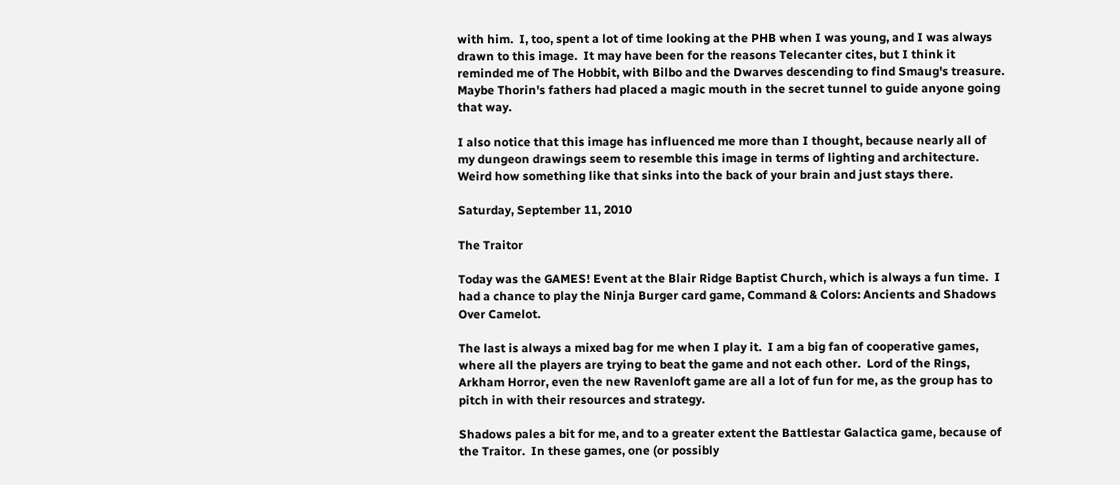with him.  I, too, spent a lot of time looking at the PHB when I was young, and I was always drawn to this image.  It may have been for the reasons Telecanter cites, but I think it reminded me of The Hobbit, with Bilbo and the Dwarves descending to find Smaug's treasure.  Maybe Thorin's fathers had placed a magic mouth in the secret tunnel to guide anyone going that way.

I also notice that this image has influenced me more than I thought, because nearly all of my dungeon drawings seem to resemble this image in terms of lighting and architecture.   Weird how something like that sinks into the back of your brain and just stays there.

Saturday, September 11, 2010

The Traitor

Today was the GAMES! Event at the Blair Ridge Baptist Church, which is always a fun time.  I had a chance to play the Ninja Burger card game, Command & Colors: Ancients and Shadows Over Camelot.

The last is always a mixed bag for me when I play it.  I am a big fan of cooperative games, where all the players are trying to beat the game and not each other.  Lord of the Rings, Arkham Horror, even the new Ravenloft game are all a lot of fun for me, as the group has to pitch in with their resources and strategy.

Shadows pales a bit for me, and to a greater extent the Battlestar Galactica game, because of the Traitor.  In these games, one (or possibly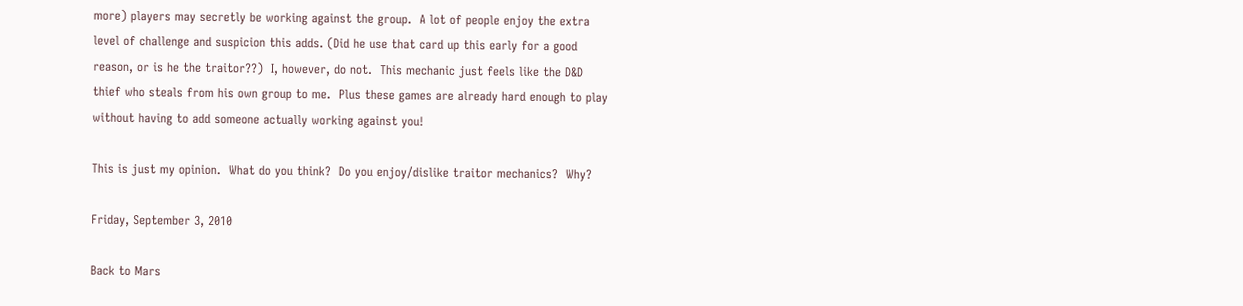more) players may secretly be working against the group.  A lot of people enjoy the extra level of challenge and suspicion this adds. (Did he use that card up this early for a good reason, or is he the traitor??)  I, however, do not.  This mechanic just feels like the D&D thief who steals from his own group to me.  Plus these games are already hard enough to play without having to add someone actually working against you!

This is just my opinion.  What do you think?  Do you enjoy/dislike traitor mechanics?  Why?

Friday, September 3, 2010

Back to Mars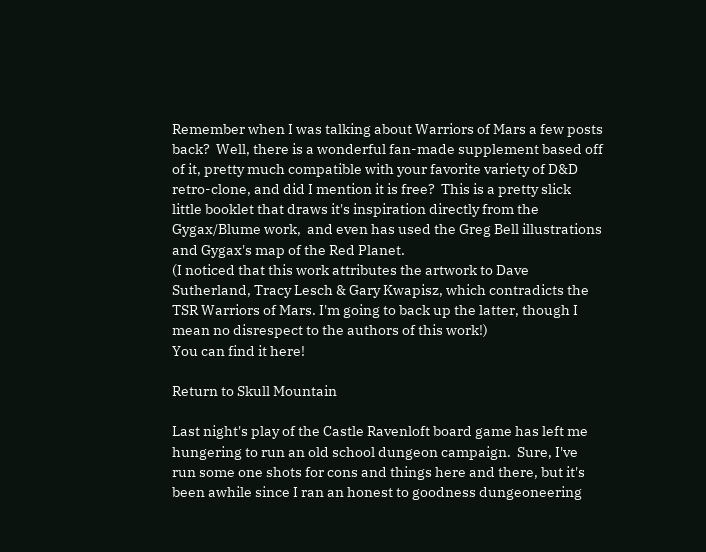Remember when I was talking about Warriors of Mars a few posts back?  Well, there is a wonderful fan-made supplement based off of it, pretty much compatible with your favorite variety of D&D retro-clone, and did I mention it is free?  This is a pretty slick little booklet that draws it's inspiration directly from the Gygax/Blume work,  and even has used the Greg Bell illustrations and Gygax's map of the Red Planet.
(I noticed that this work attributes the artwork to Dave Sutherland, Tracy Lesch & Gary Kwapisz, which contradicts the TSR Warriors of Mars. I'm going to back up the latter, though I mean no disrespect to the authors of this work!)
You can find it here!

Return to Skull Mountain

Last night's play of the Castle Ravenloft board game has left me hungering to run an old school dungeon campaign.  Sure, I've run some one shots for cons and things here and there, but it's been awhile since I ran an honest to goodness dungeoneering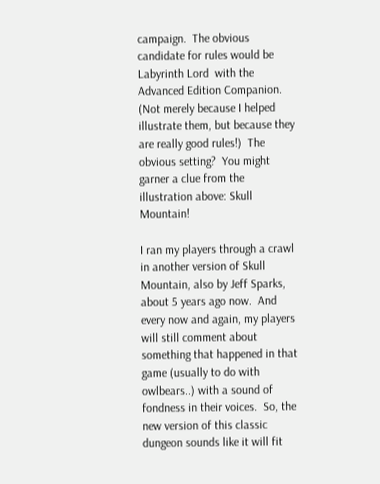campaign.  The obvious candidate for rules would be Labyrinth Lord  with the Advanced Edition Companion. (Not merely because I helped illustrate them, but because they are really good rules!)  The obvious setting?  You might garner a clue from the illustration above: Skull Mountain!

I ran my players through a crawl in another version of Skull Mountain, also by Jeff Sparks, about 5 years ago now.  And every now and again, my players will still comment about something that happened in that game (usually to do with owlbears..) with a sound of fondness in their voices.  So, the new version of this classic dungeon sounds like it will fit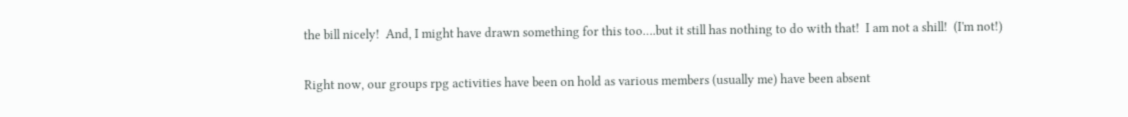the bill nicely!  And, I might have drawn something for this too….but it still has nothing to do with that!  I am not a shill!  (I'm not!)

Right now, our groups rpg activities have been on hold as various members (usually me) have been absent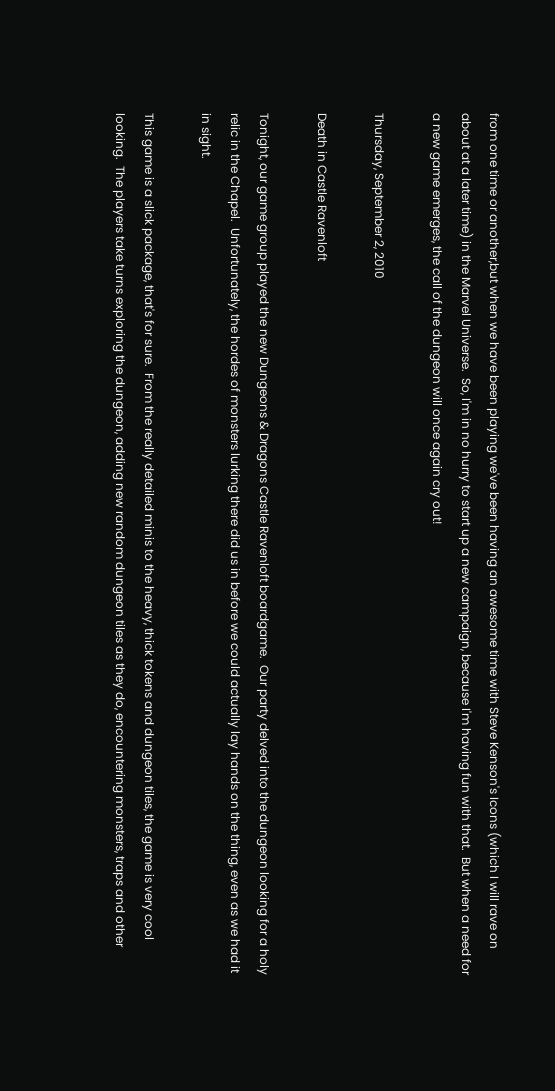from one time or another,but when we have been playing we've been having an awesome time with Steve Kenson's Icons (which I will rave on about at a later time) in the Marvel Universe.  So, I'm in no hurry to start up a new campaign, because I'm having fun with that.  But when a need for a new game emerges, the call of the dungeon will once again cry out!

Thursday, September 2, 2010

Death in Castle Ravenloft

Tonight, our game group played the new Dungeons & Dragons Castle Ravenloft boardgame.  Our party delved into the dungeon looking for a holy relic in the Chapel.  Unfortunately, the hordes of monsters lurking there did us in before we could actually lay hands on the thing, even as we had it in sight.

This game is a slick package, that's for sure.  From the really detailed minis to the heavy, thick tokens and dungeon tiles, the game is very cool looking.  The players take turns exploring the dungeon, adding new random dungeon tiles as they do, encountering monsters, traps and other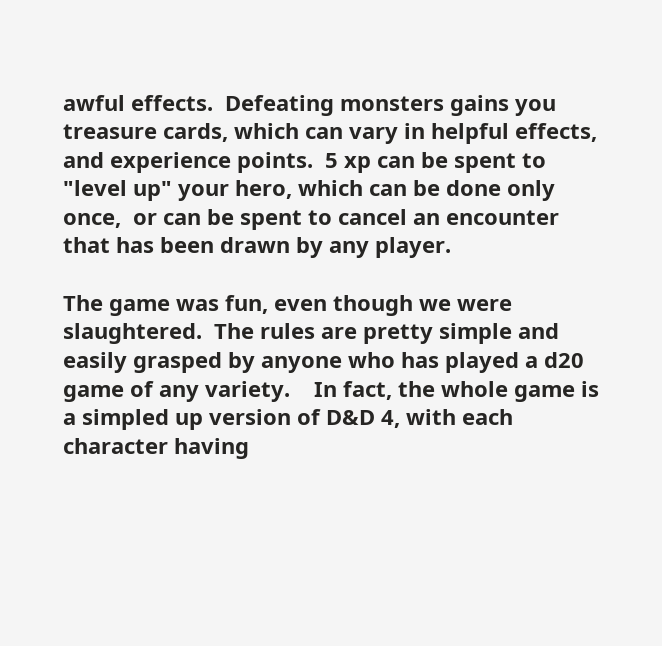awful effects.  Defeating monsters gains you treasure cards, which can vary in helpful effects,  and experience points.  5 xp can be spent to "level up" your hero, which can be done only once,  or can be spent to cancel an encounter that has been drawn by any player.

The game was fun, even though we were slaughtered.  The rules are pretty simple and easily grasped by anyone who has played a d20 game of any variety.    In fact, the whole game is a simpled up version of D&D 4, with each character having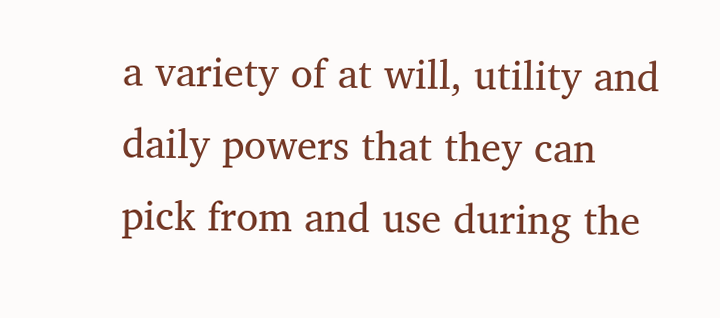a variety of at will, utility and daily powers that they can pick from and use during the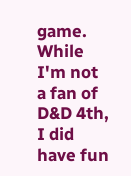game.  While I'm not a fan of D&D 4th, I did have fun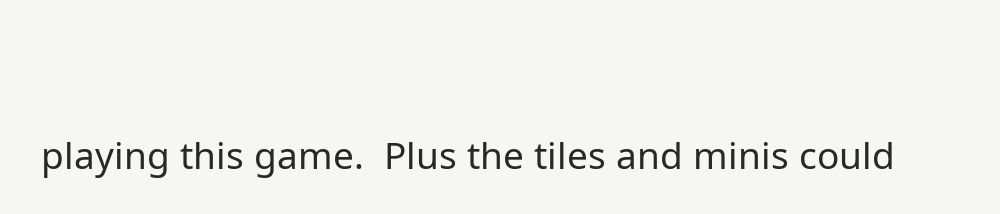playing this game.  Plus the tiles and minis could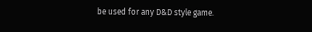be used for any D&D style game.